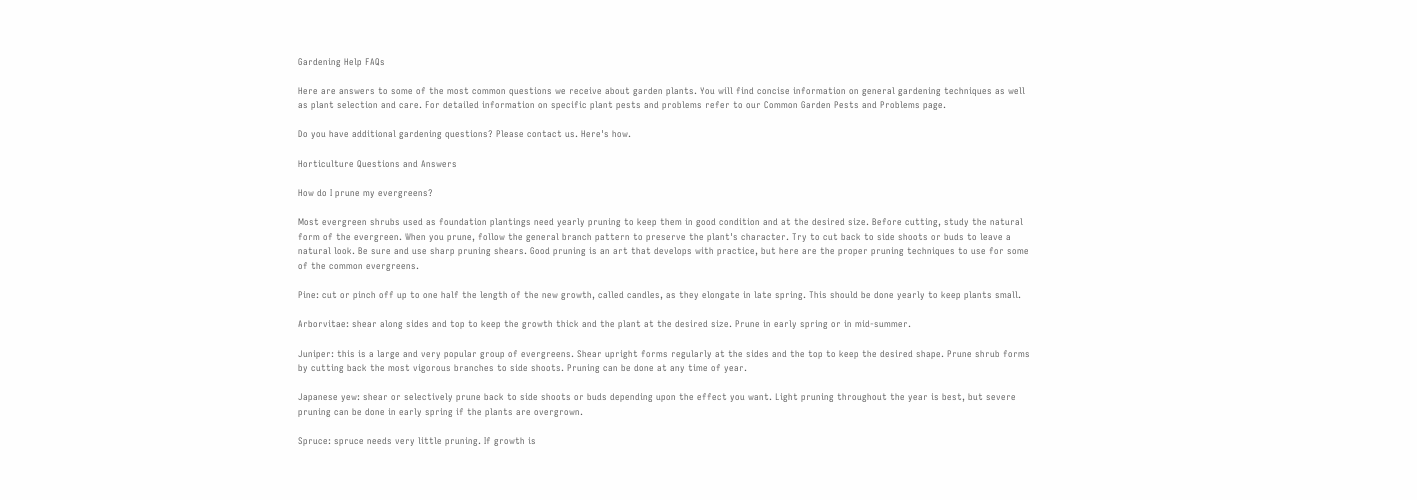Gardening Help FAQs

Here are answers to some of the most common questions we receive about garden plants. You will find concise information on general gardening techniques as well as plant selection and care. For detailed information on specific plant pests and problems refer to our Common Garden Pests and Problems page.

Do you have additional gardening questions? Please contact us. Here's how.

Horticulture Questions and Answers

How do I prune my evergreens?

Most evergreen shrubs used as foundation plantings need yearly pruning to keep them in good condition and at the desired size. Before cutting, study the natural form of the evergreen. When you prune, follow the general branch pattern to preserve the plant's character. Try to cut back to side shoots or buds to leave a natural look. Be sure and use sharp pruning shears. Good pruning is an art that develops with practice, but here are the proper pruning techniques to use for some of the common evergreens.

Pine: cut or pinch off up to one half the length of the new growth, called candles, as they elongate in late spring. This should be done yearly to keep plants small.

Arborvitae: shear along sides and top to keep the growth thick and the plant at the desired size. Prune in early spring or in mid-summer.

Juniper: this is a large and very popular group of evergreens. Shear upright forms regularly at the sides and the top to keep the desired shape. Prune shrub forms by cutting back the most vigorous branches to side shoots. Pruning can be done at any time of year.

Japanese yew: shear or selectively prune back to side shoots or buds depending upon the effect you want. Light pruning throughout the year is best, but severe pruning can be done in early spring if the plants are overgrown.

Spruce: spruce needs very little pruning. If growth is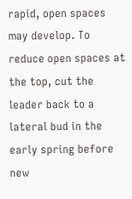rapid, open spaces may develop. To reduce open spaces at the top, cut the leader back to a lateral bud in the early spring before new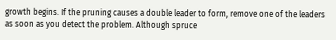growth begins. If the pruning causes a double leader to form, remove one of the leaders as soon as you detect the problem. Although spruce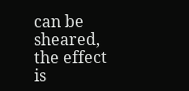can be sheared, the effect is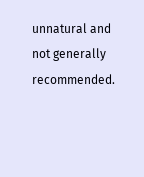unnatural and not generally recommended.